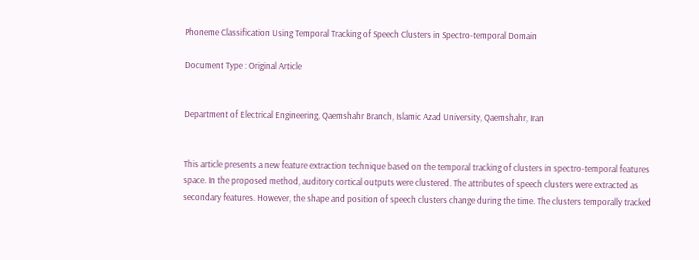Phoneme Classification Using Temporal Tracking of Speech Clusters in Spectro-temporal Domain

Document Type : Original Article


Department of Electrical Engineering, Qaemshahr Branch, Islamic Azad University, Qaemshahr, Iran


This article presents a new feature extraction technique based on the temporal tracking of clusters in spectro-temporal features space. In the proposed method, auditory cortical outputs were clustered. The attributes of speech clusters were extracted as secondary features. However, the shape and position of speech clusters change during the time. The clusters temporally tracked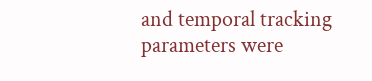and temporal tracking parameters were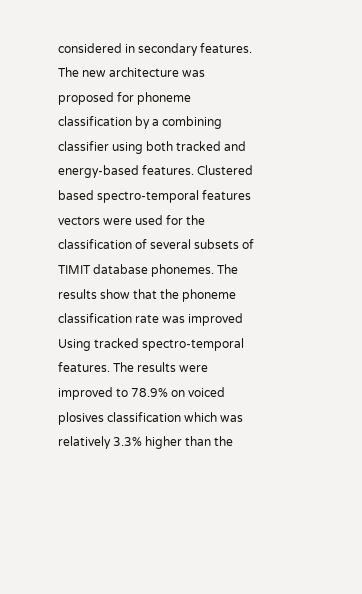considered in secondary features. The new architecture was proposed for phoneme classification by a combining classifier using both tracked and energy-based features. Clustered based spectro-temporal features vectors were used for the classification of several subsets of TIMIT database phonemes. The results show that the phoneme classification rate was improved Using tracked spectro-temporal features. The results were improved to 78.9% on voiced plosives classification which was relatively 3.3% higher than the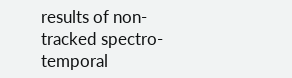results of non-tracked spectro-temporal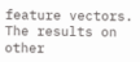feature vectors. The results on other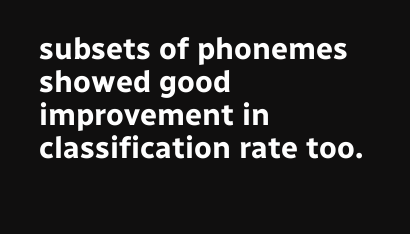subsets of phonemes showed good improvement in classification rate too.